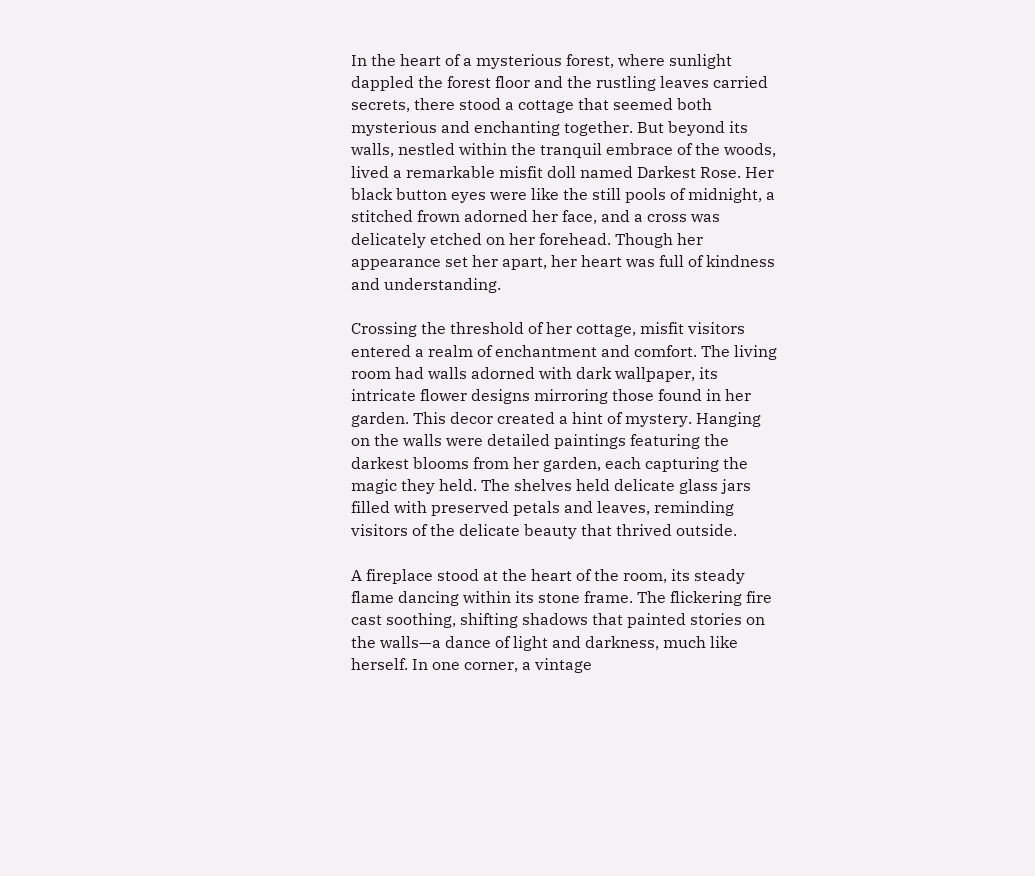In the heart of a mysterious forest, where sunlight dappled the forest floor and the rustling leaves carried secrets, there stood a cottage that seemed both mysterious and enchanting together. But beyond its walls, nestled within the tranquil embrace of the woods, lived a remarkable misfit doll named Darkest Rose. Her black button eyes were like the still pools of midnight, a stitched frown adorned her face, and a cross was delicately etched on her forehead. Though her appearance set her apart, her heart was full of kindness and understanding.

Crossing the threshold of her cottage, misfit visitors entered a realm of enchantment and comfort. The living room had walls adorned with dark wallpaper, its intricate flower designs mirroring those found in her garden. This decor created a hint of mystery. Hanging on the walls were detailed paintings featuring the darkest blooms from her garden, each capturing the magic they held. The shelves held delicate glass jars filled with preserved petals and leaves, reminding visitors of the delicate beauty that thrived outside.

A fireplace stood at the heart of the room, its steady flame dancing within its stone frame. The flickering fire cast soothing, shifting shadows that painted stories on the walls—a dance of light and darkness, much like herself. In one corner, a vintage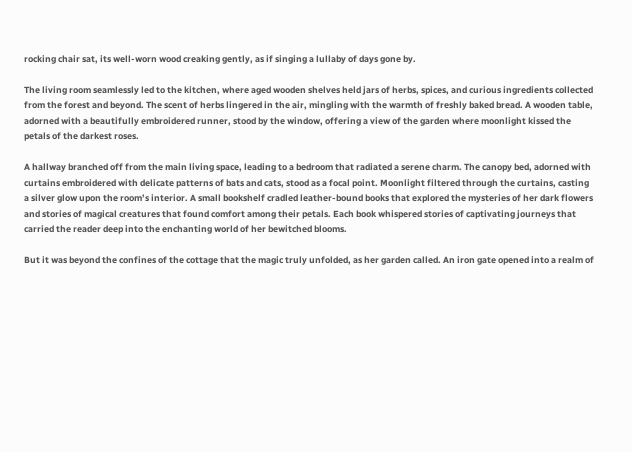rocking chair sat, its well-worn wood creaking gently, as if singing a lullaby of days gone by.

The living room seamlessly led to the kitchen, where aged wooden shelves held jars of herbs, spices, and curious ingredients collected from the forest and beyond. The scent of herbs lingered in the air, mingling with the warmth of freshly baked bread. A wooden table, adorned with a beautifully embroidered runner, stood by the window, offering a view of the garden where moonlight kissed the petals of the darkest roses.

A hallway branched off from the main living space, leading to a bedroom that radiated a serene charm. The canopy bed, adorned with curtains embroidered with delicate patterns of bats and cats, stood as a focal point. Moonlight filtered through the curtains, casting a silver glow upon the room’s interior. A small bookshelf cradled leather-bound books that explored the mysteries of her dark flowers and stories of magical creatures that found comfort among their petals. Each book whispered stories of captivating journeys that carried the reader deep into the enchanting world of her bewitched blooms.

But it was beyond the confines of the cottage that the magic truly unfolded, as her garden called. An iron gate opened into a realm of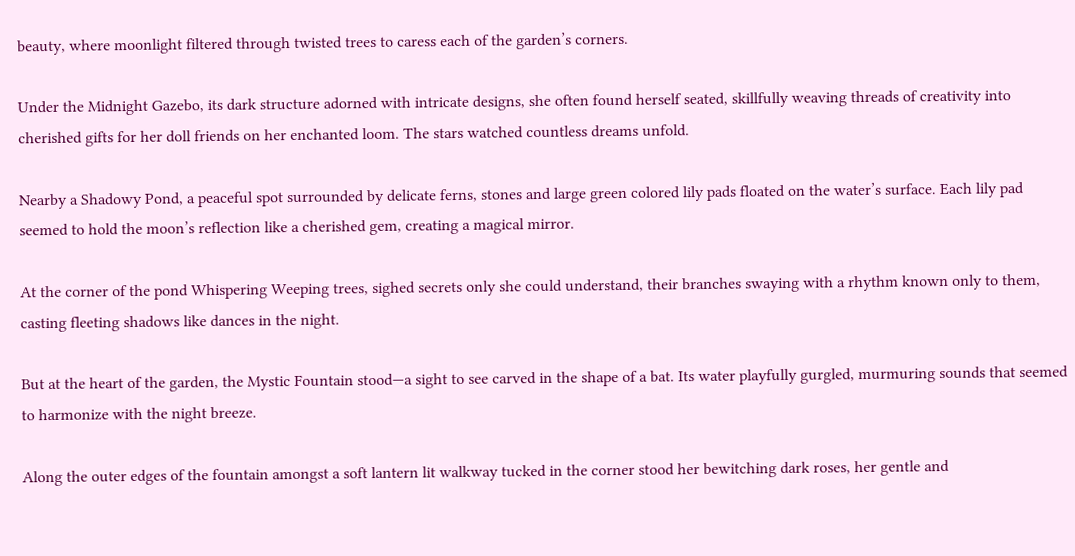beauty, where moonlight filtered through twisted trees to caress each of the garden’s corners.

Under the Midnight Gazebo, its dark structure adorned with intricate designs, she often found herself seated, skillfully weaving threads of creativity into cherished gifts for her doll friends on her enchanted loom. The stars watched countless dreams unfold.

Nearby a Shadowy Pond, a peaceful spot surrounded by delicate ferns, stones and large green colored lily pads floated on the water’s surface. Each lily pad seemed to hold the moon’s reflection like a cherished gem, creating a magical mirror.

At the corner of the pond Whispering Weeping trees, sighed secrets only she could understand, their branches swaying with a rhythm known only to them, casting fleeting shadows like dances in the night.

But at the heart of the garden, the Mystic Fountain stood—a sight to see carved in the shape of a bat. Its water playfully gurgled, murmuring sounds that seemed to harmonize with the night breeze.

Along the outer edges of the fountain amongst a soft lantern lit walkway tucked in the corner stood her bewitching dark roses, her gentle and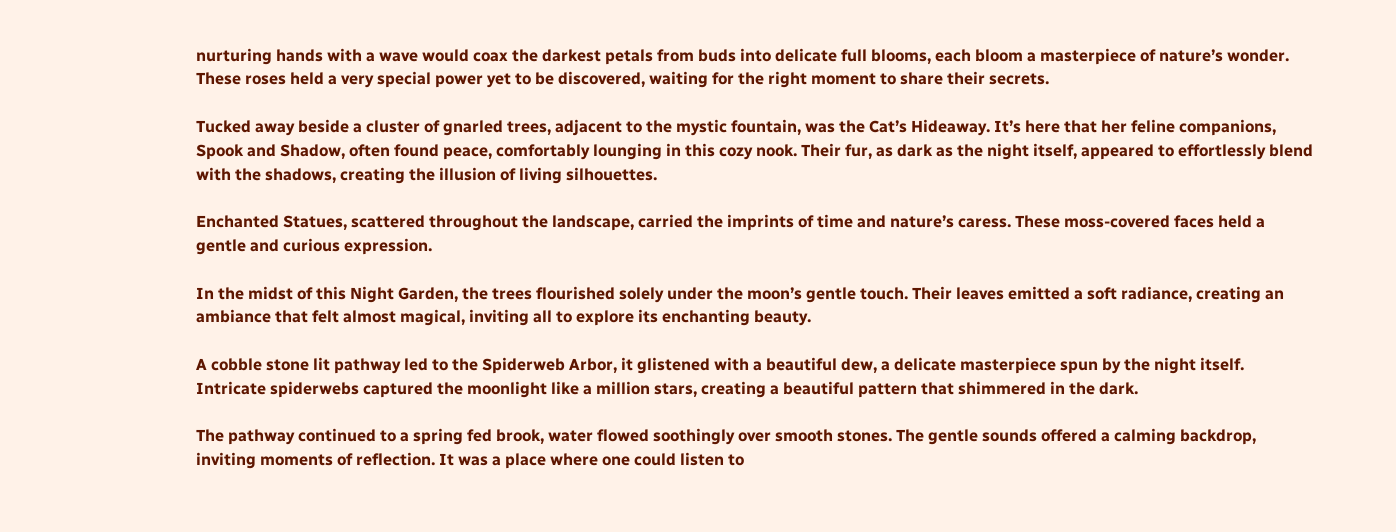nurturing hands with a wave would coax the darkest petals from buds into delicate full blooms, each bloom a masterpiece of nature’s wonder. These roses held a very special power yet to be discovered, waiting for the right moment to share their secrets.

Tucked away beside a cluster of gnarled trees, adjacent to the mystic fountain, was the Cat’s Hideaway. It’s here that her feline companions, Spook and Shadow, often found peace, comfortably lounging in this cozy nook. Their fur, as dark as the night itself, appeared to effortlessly blend with the shadows, creating the illusion of living silhouettes.

Enchanted Statues, scattered throughout the landscape, carried the imprints of time and nature’s caress. These moss-covered faces held a gentle and curious expression.

In the midst of this Night Garden, the trees flourished solely under the moon’s gentle touch. Their leaves emitted a soft radiance, creating an ambiance that felt almost magical, inviting all to explore its enchanting beauty.

A cobble stone lit pathway led to the Spiderweb Arbor, it glistened with a beautiful dew, a delicate masterpiece spun by the night itself. Intricate spiderwebs captured the moonlight like a million stars, creating a beautiful pattern that shimmered in the dark.

The pathway continued to a spring fed brook, water flowed soothingly over smooth stones. The gentle sounds offered a calming backdrop, inviting moments of reflection. It was a place where one could listen to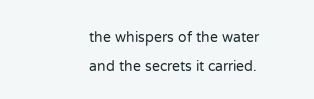the whispers of the water and the secrets it carried.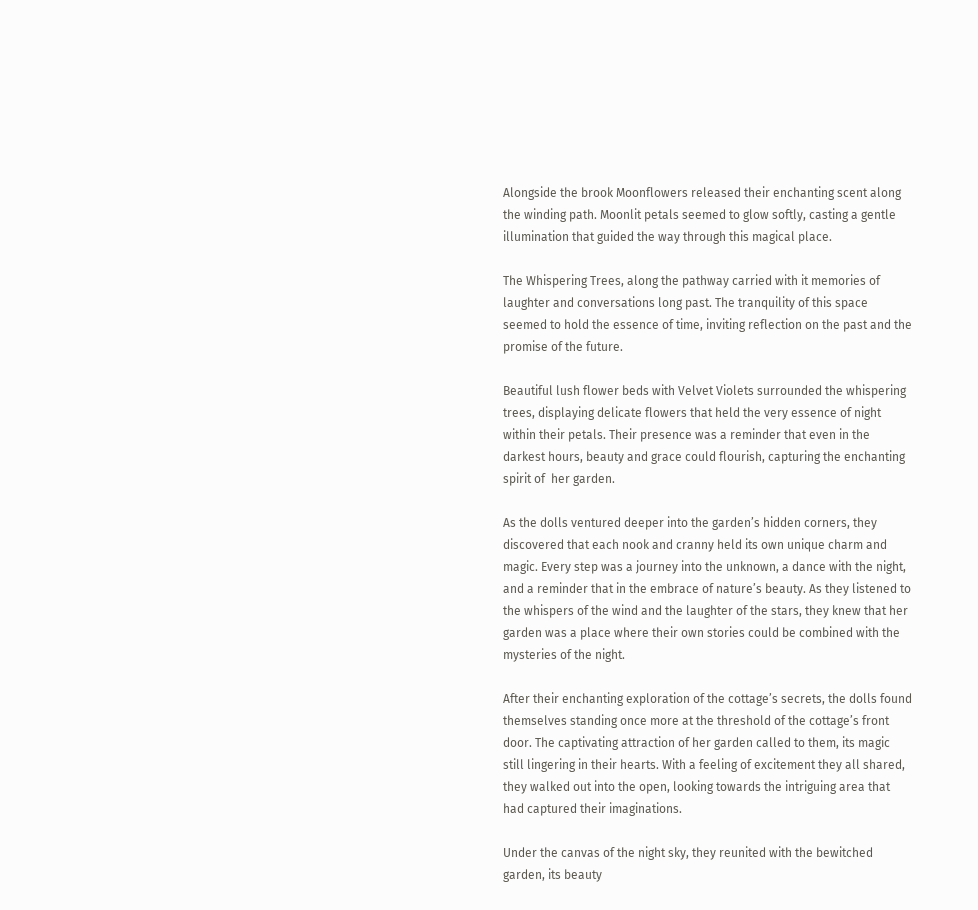Alongside the brook Moonflowers released their enchanting scent along the winding path. Moonlit petals seemed to glow softly, casting a gentle illumination that guided the way through this magical place.

The Whispering Trees, along the pathway carried with it memories of laughter and conversations long past. The tranquility of this space seemed to hold the essence of time, inviting reflection on the past and the promise of the future.

Beautiful lush flower beds with Velvet Violets surrounded the whispering trees, displaying delicate flowers that held the very essence of night within their petals. Their presence was a reminder that even in the darkest hours, beauty and grace could flourish, capturing the enchanting spirit of  her garden.

As the dolls ventured deeper into the garden’s hidden corners, they discovered that each nook and cranny held its own unique charm and magic. Every step was a journey into the unknown, a dance with the night, and a reminder that in the embrace of nature’s beauty. As they listened to the whispers of the wind and the laughter of the stars, they knew that her garden was a place where their own stories could be combined with the mysteries of the night.

After their enchanting exploration of the cottage’s secrets, the dolls found themselves standing once more at the threshold of the cottage’s front door. The captivating attraction of her garden called to them, its magic still lingering in their hearts. With a feeling of excitement they all shared, they walked out into the open, looking towards the intriguing area that had captured their imaginations.

Under the canvas of the night sky, they reunited with the bewitched garden, its beauty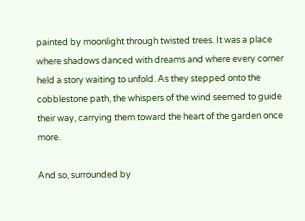painted by moonlight through twisted trees. It was a place where shadows danced with dreams and where every corner held a story waiting to unfold. As they stepped onto the cobblestone path, the whispers of the wind seemed to guide their way, carrying them toward the heart of the garden once more.

And so, surrounded by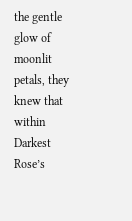the gentle glow of moonlit petals, they knew that within Darkest Rose’s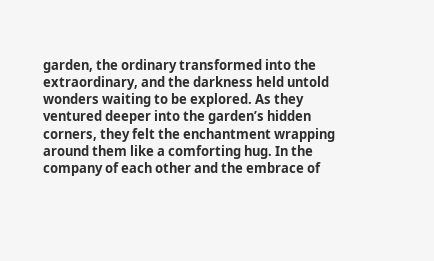garden, the ordinary transformed into the extraordinary, and the darkness held untold wonders waiting to be explored. As they ventured deeper into the garden’s hidden corners, they felt the enchantment wrapping around them like a comforting hug. In the company of each other and the embrace of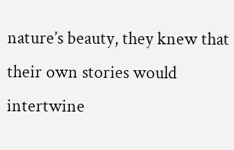nature’s beauty, they knew that their own stories would intertwine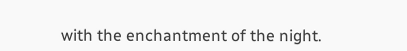with the enchantment of the night.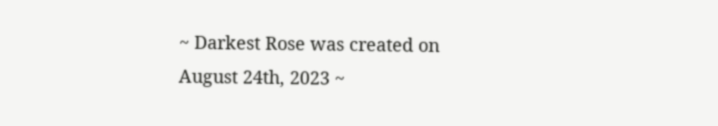~ Darkest Rose was created on August 24th, 2023 ~